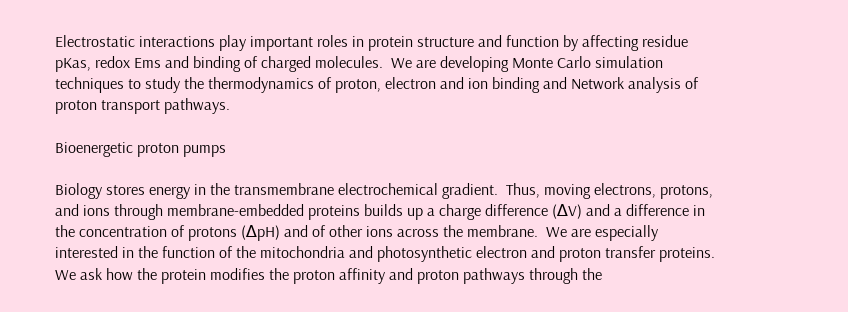Electrostatic interactions play important roles in protein structure and function by affecting residue pKas, redox Ems and binding of charged molecules.  We are developing Monte Carlo simulation techniques to study the thermodynamics of proton, electron and ion binding and Network analysis of proton transport pathways.

Bioenergetic proton pumps

Biology stores energy in the transmembrane electrochemical gradient.  Thus, moving electrons, protons, and ions through membrane-embedded proteins builds up a charge difference (∆V) and a difference in the concentration of protons (∆pH) and of other ions across the membrane.  We are especially interested in the function of the mitochondria and photosynthetic electron and proton transfer proteins.  We ask how the protein modifies the proton affinity and proton pathways through the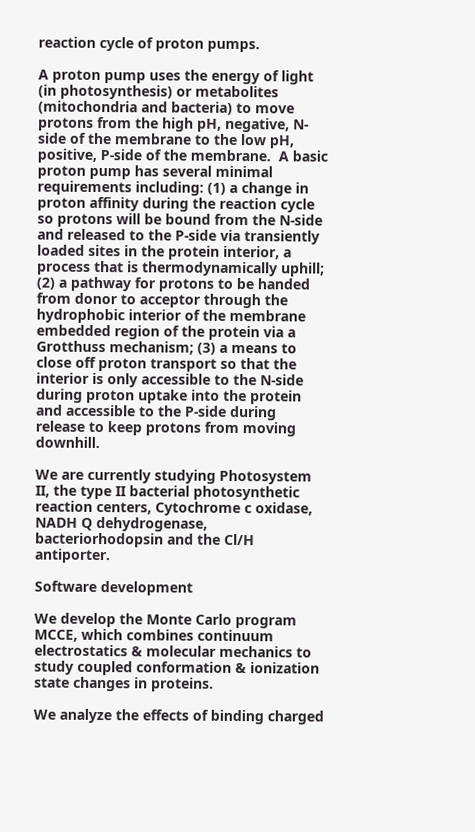reaction cycle of proton pumps.

A proton pump uses the energy of light (in photosynthesis) or metabolites (mitochondria and bacteria) to move protons from the high pH, negative, N-side of the membrane to the low pH, positive, P-side of the membrane.  A basic proton pump has several minimal requirements including: (1) a change in proton affinity during the reaction cycle so protons will be bound from the N-side and released to the P-side via transiently loaded sites in the protein interior, a process that is thermodynamically uphill; (2) a pathway for protons to be handed from donor to acceptor through the hydrophobic interior of the membrane embedded region of the protein via a Grotthuss mechanism; (3) a means to close off proton transport so that the interior is only accessible to the N-side during proton uptake into the protein and accessible to the P-side during release to keep protons from moving downhill.

We are currently studying Photosystem II, the type II bacterial photosynthetic reaction centers, Cytochrome c oxidase, NADH Q dehydrogenase, bacteriorhodopsin and the Cl/H antiporter.

Software development

We develop the Monte Carlo program MCCE, which combines continuum electrostatics & molecular mechanics to study coupled conformation & ionization state changes in proteins.

We analyze the effects of binding charged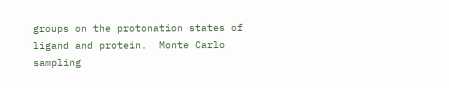groups on the protonation states of ligand and protein.  Monte Carlo sampling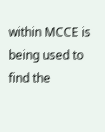within MCCE is being used to find the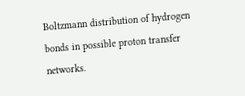Boltzmann distribution of hydrogen bonds in possible proton transfer networks.